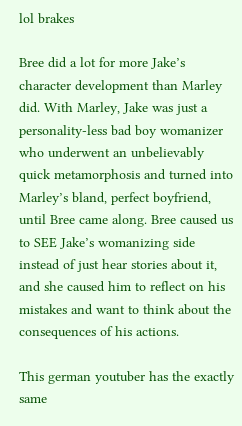lol brakes

Bree did a lot for more Jake’s character development than Marley did. With Marley, Jake was just a personality-less bad boy womanizer who underwent an unbelievably quick metamorphosis and turned into Marley’s bland, perfect boyfriend, until Bree came along. Bree caused us to SEE Jake’s womanizing side instead of just hear stories about it, and she caused him to reflect on his mistakes and want to think about the consequences of his actions.

This german youtuber has the exactly same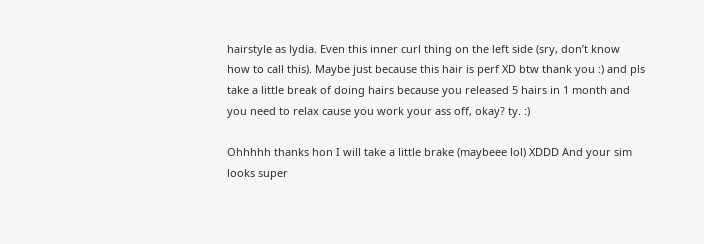hairstyle as lydia. Even this inner curl thing on the left side (sry, don’t know how to call this). Maybe just because this hair is perf XD btw thank you :) and pls take a little break of doing hairs because you released 5 hairs in 1 month and you need to relax cause you work your ass off, okay? ty. :)

Ohhhhh thanks hon I will take a little brake (maybeee lol) XDDD And your sim looks super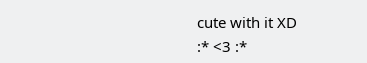cute with it XD
:* <3 :*